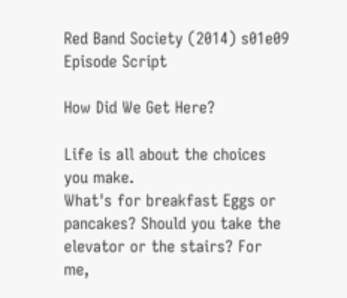Red Band Society (2014) s01e09 Episode Script

How Did We Get Here?

Life is all about the choices you make.
What's for breakfast Eggs or pancakes? Should you take the elevator or the stairs? For me,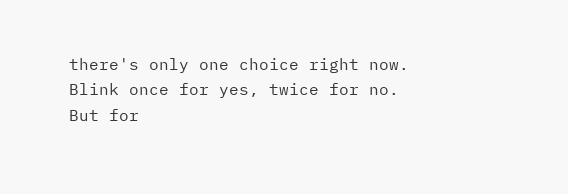there's only one choice right now.
Blink once for yes, twice for no.
But for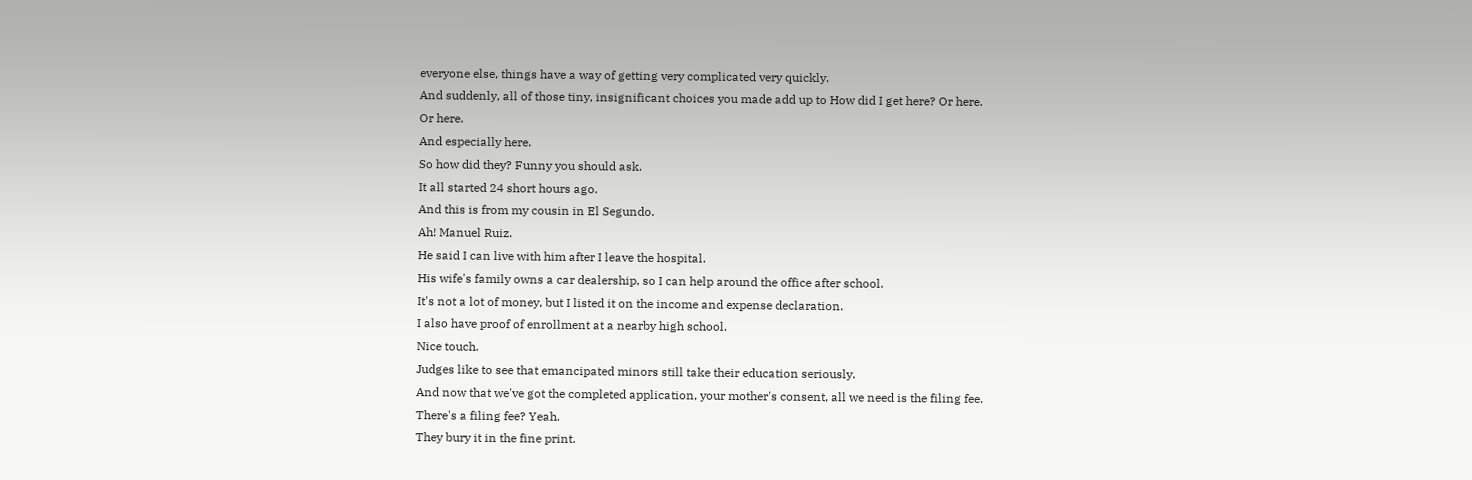everyone else, things have a way of getting very complicated very quickly.
And suddenly, all of those tiny, insignificant choices you made add up to How did I get here? Or here.
Or here.
And especially here.
So how did they? Funny you should ask.
It all started 24 short hours ago.
And this is from my cousin in El Segundo.
Ah! Manuel Ruiz.
He said I can live with him after I leave the hospital.
His wife's family owns a car dealership, so I can help around the office after school.
It's not a lot of money, but I listed it on the income and expense declaration.
I also have proof of enrollment at a nearby high school.
Nice touch.
Judges like to see that emancipated minors still take their education seriously.
And now that we've got the completed application, your mother's consent, all we need is the filing fee.
There's a filing fee? Yeah.
They bury it in the fine print.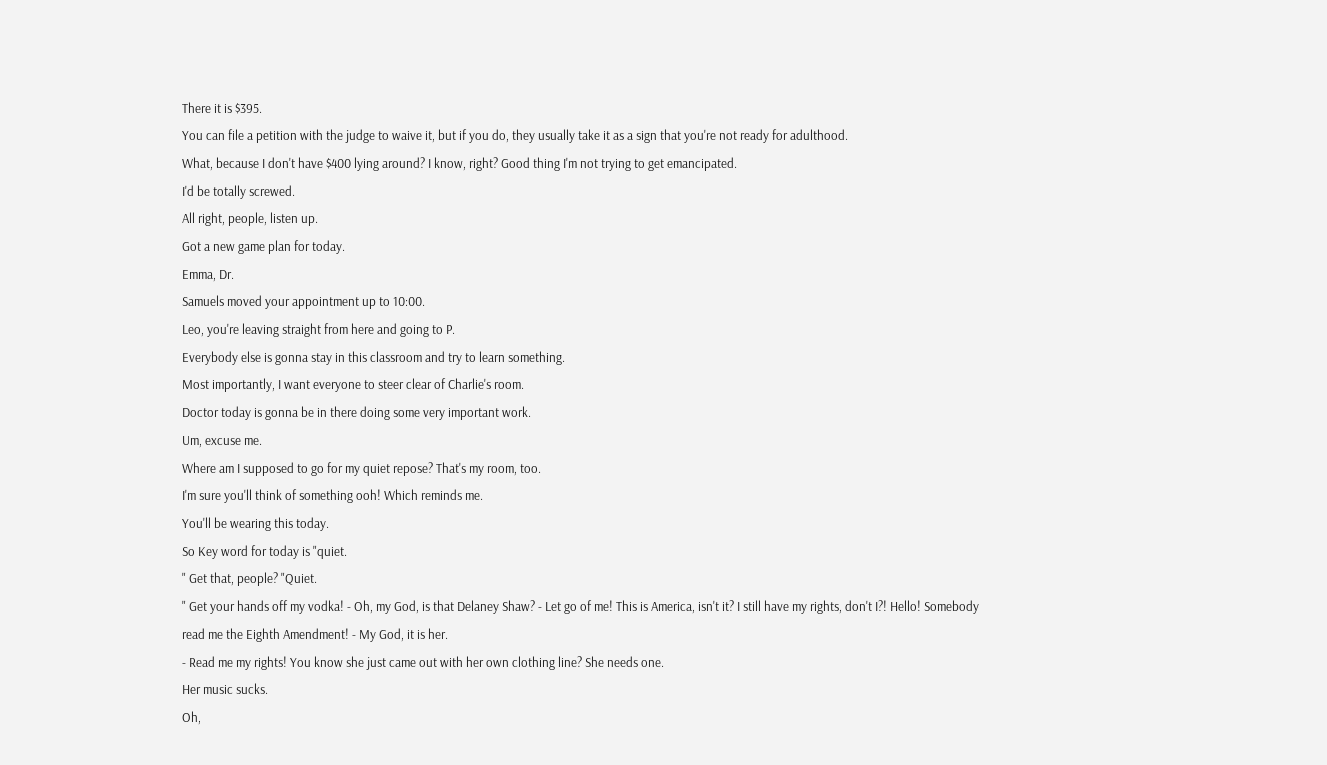There it is $395.
You can file a petition with the judge to waive it, but if you do, they usually take it as a sign that you're not ready for adulthood.
What, because I don't have $400 lying around? I know, right? Good thing I'm not trying to get emancipated.
I'd be totally screwed.
All right, people, listen up.
Got a new game plan for today.
Emma, Dr.
Samuels moved your appointment up to 10:00.
Leo, you're leaving straight from here and going to P.
Everybody else is gonna stay in this classroom and try to learn something.
Most importantly, I want everyone to steer clear of Charlie's room.
Doctor today is gonna be in there doing some very important work.
Um, excuse me.
Where am I supposed to go for my quiet repose? That's my room, too.
I'm sure you'll think of something ooh! Which reminds me.
You'll be wearing this today.
So Key word for today is "quiet.
" Get that, people? "Quiet.
" Get your hands off my vodka! - Oh, my God, is that Delaney Shaw? - Let go of me! This is America, isn't it? I still have my rights, don't I?! Hello! Somebody read me the Eighth Amendment! - My God, it is her.
- Read me my rights! You know she just came out with her own clothing line? She needs one.
Her music sucks.
Oh,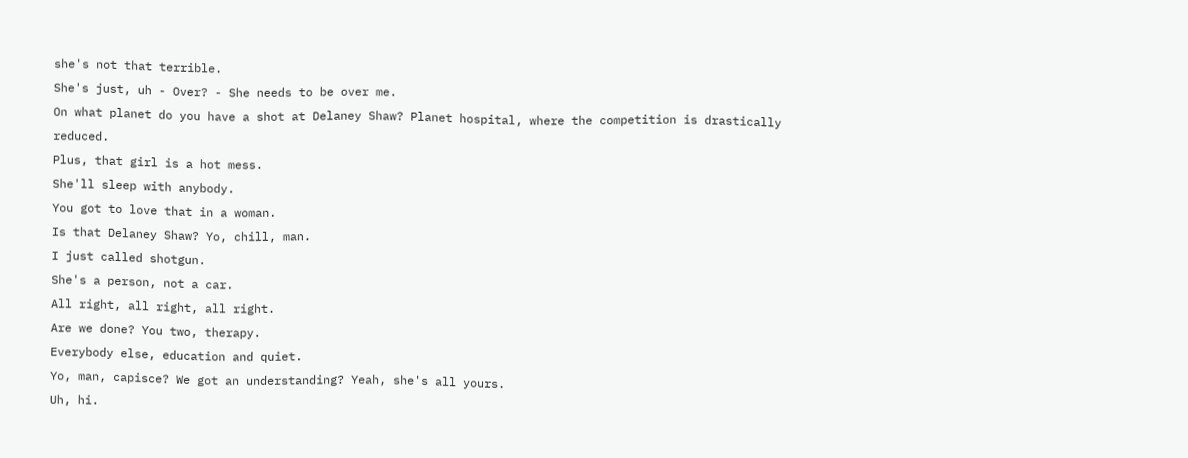she's not that terrible.
She's just, uh - Over? - She needs to be over me.
On what planet do you have a shot at Delaney Shaw? Planet hospital, where the competition is drastically reduced.
Plus, that girl is a hot mess.
She'll sleep with anybody.
You got to love that in a woman.
Is that Delaney Shaw? Yo, chill, man.
I just called shotgun.
She's a person, not a car.
All right, all right, all right.
Are we done? You two, therapy.
Everybody else, education and quiet.
Yo, man, capisce? We got an understanding? Yeah, she's all yours.
Uh, hi.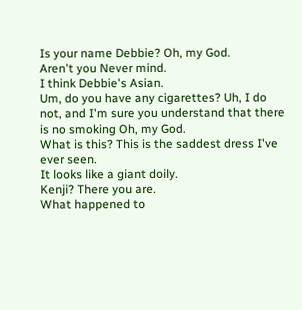Is your name Debbie? Oh, my God.
Aren't you Never mind.
I think Debbie's Asian.
Um, do you have any cigarettes? Uh, I do not, and I'm sure you understand that there is no smoking Oh, my God.
What is this? This is the saddest dress I've ever seen.
It looks like a giant doily.
Kenji? There you are.
What happened to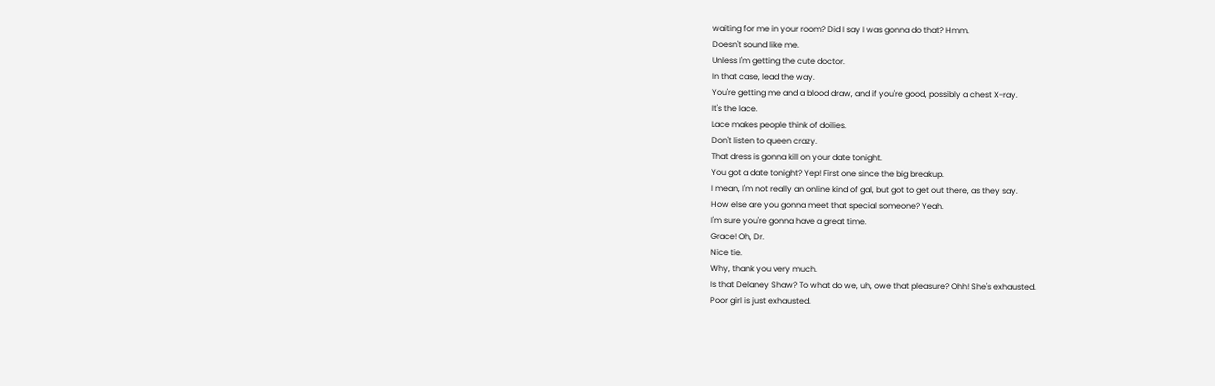waiting for me in your room? Did I say I was gonna do that? Hmm.
Doesn't sound like me.
Unless I'm getting the cute doctor.
In that case, lead the way.
You're getting me and a blood draw, and if you're good, possibly a chest X-ray.
It's the lace.
Lace makes people think of doilies.
Don't listen to queen crazy.
That dress is gonna kill on your date tonight.
You got a date tonight? Yep! First one since the big breakup.
I mean, I'm not really an online kind of gal, but got to get out there, as they say.
How else are you gonna meet that special someone? Yeah.
I'm sure you're gonna have a great time.
Grace! Oh, Dr.
Nice tie.
Why, thank you very much.
Is that Delaney Shaw? To what do we, uh, owe that pleasure? Ohh! She's exhausted.
Poor girl is just exhausted.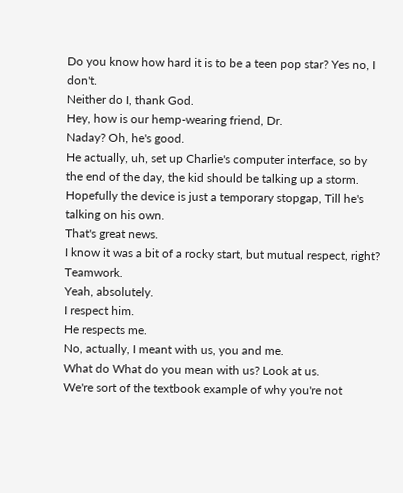Do you know how hard it is to be a teen pop star? Yes no, I don't.
Neither do I, thank God.
Hey, how is our hemp-wearing friend, Dr.
Naday? Oh, he's good.
He actually, uh, set up Charlie's computer interface, so by the end of the day, the kid should be talking up a storm.
Hopefully the device is just a temporary stopgap, Till he's talking on his own.
That's great news.
I know it was a bit of a rocky start, but mutual respect, right? Teamwork.
Yeah, absolutely.
I respect him.
He respects me.
No, actually, I meant with us, you and me.
What do What do you mean with us? Look at us.
We're sort of the textbook example of why you're not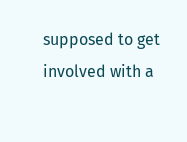supposed to get involved with a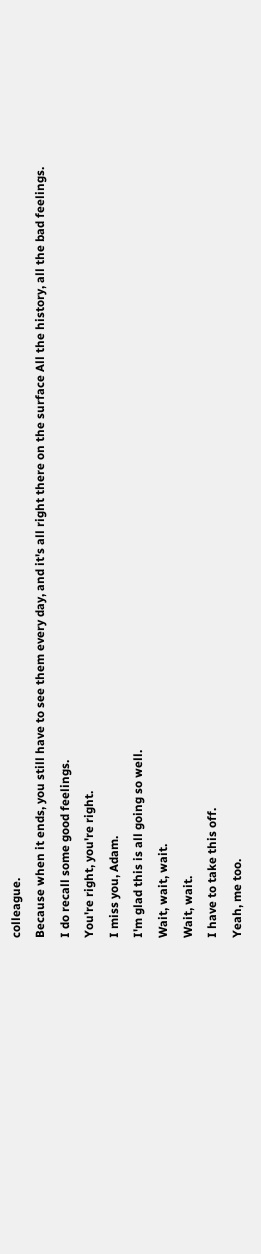colleague.
Because when it ends, you still have to see them every day, and it's all right there on the surface All the history, all the bad feelings.
I do recall some good feelings.
You're right, you're right.
I miss you, Adam.
I'm glad this is all going so well.
Wait, wait, wait.
Wait, wait.
I have to take this off.
Yeah, me too.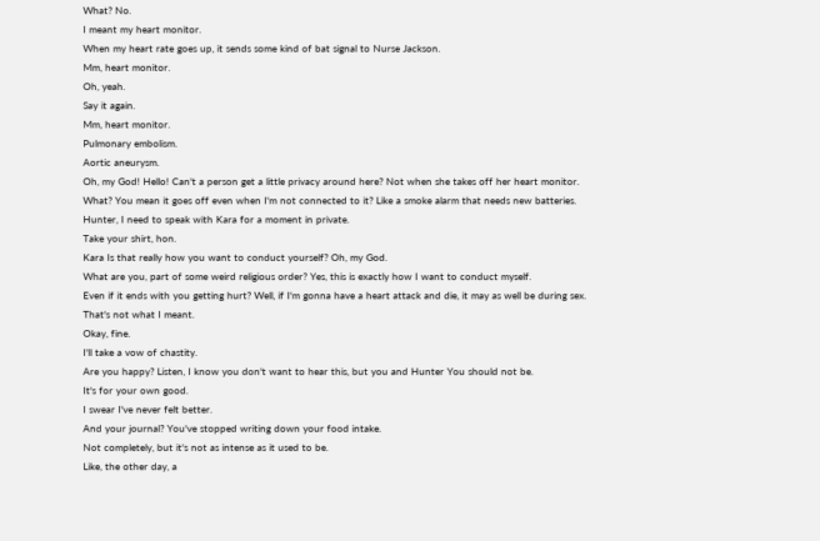What? No.
I meant my heart monitor.
When my heart rate goes up, it sends some kind of bat signal to Nurse Jackson.
Mm, heart monitor.
Oh, yeah.
Say it again.
Mm, heart monitor.
Pulmonary embolism.
Aortic aneurysm.
Oh, my God! Hello! Can't a person get a little privacy around here? Not when she takes off her heart monitor.
What? You mean it goes off even when I'm not connected to it? Like a smoke alarm that needs new batteries.
Hunter, I need to speak with Kara for a moment in private.
Take your shirt, hon.
Kara Is that really how you want to conduct yourself? Oh, my God.
What are you, part of some weird religious order? Yes, this is exactly how I want to conduct myself.
Even if it ends with you getting hurt? Well, if I'm gonna have a heart attack and die, it may as well be during sex.
That's not what I meant.
Okay, fine.
I'll take a vow of chastity.
Are you happy? Listen, I know you don't want to hear this, but you and Hunter You should not be.
It's for your own good.
I swear I've never felt better.
And your journal? You've stopped writing down your food intake.
Not completely, but it's not as intense as it used to be.
Like, the other day, a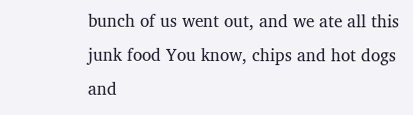bunch of us went out, and we ate all this junk food You know, chips and hot dogs and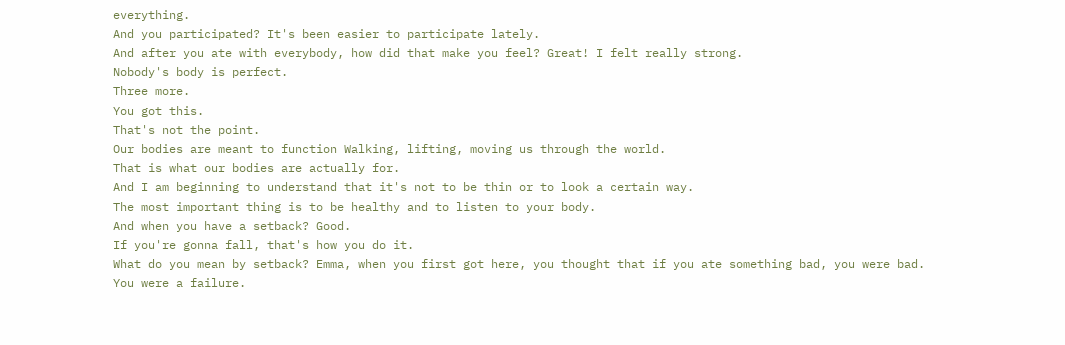everything.
And you participated? It's been easier to participate lately.
And after you ate with everybody, how did that make you feel? Great! I felt really strong.
Nobody's body is perfect.
Three more.
You got this.
That's not the point.
Our bodies are meant to function Walking, lifting, moving us through the world.
That is what our bodies are actually for.
And I am beginning to understand that it's not to be thin or to look a certain way.
The most important thing is to be healthy and to listen to your body.
And when you have a setback? Good.
If you're gonna fall, that's how you do it.
What do you mean by setback? Emma, when you first got here, you thought that if you ate something bad, you were bad.
You were a failure.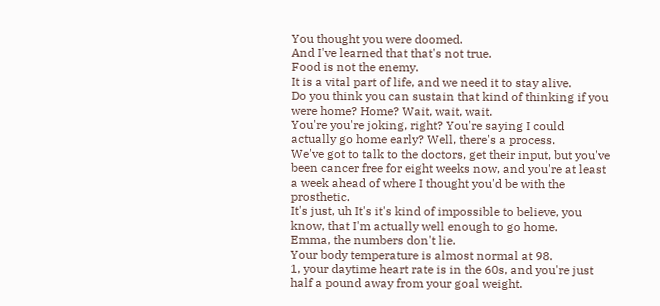You thought you were doomed.
And I've learned that that's not true.
Food is not the enemy.
It is a vital part of life, and we need it to stay alive.
Do you think you can sustain that kind of thinking if you were home? Home? Wait, wait, wait.
You're you're joking, right? You're saying I could actually go home early? Well, there's a process.
We've got to talk to the doctors, get their input, but you've been cancer free for eight weeks now, and you're at least a week ahead of where I thought you'd be with the prosthetic.
It's just, uh It's it's kind of impossible to believe, you know, that I'm actually well enough to go home.
Emma, the numbers don't lie.
Your body temperature is almost normal at 98.
1, your daytime heart rate is in the 60s, and you're just half a pound away from your goal weight.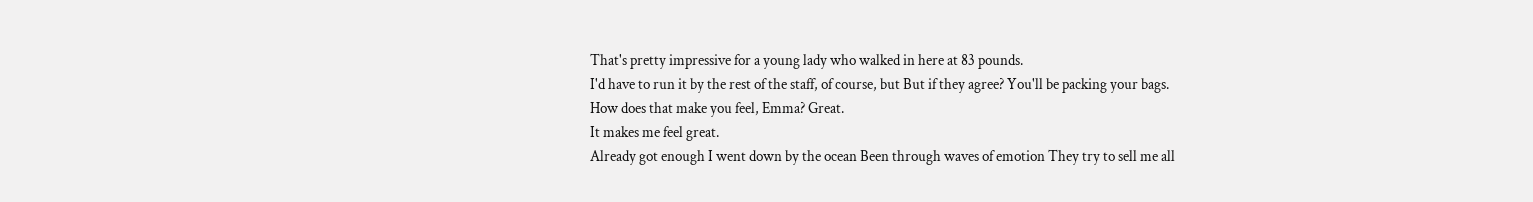That's pretty impressive for a young lady who walked in here at 83 pounds.
I'd have to run it by the rest of the staff, of course, but But if they agree? You'll be packing your bags.
How does that make you feel, Emma? Great.
It makes me feel great.
Already got enough I went down by the ocean Been through waves of emotion They try to sell me all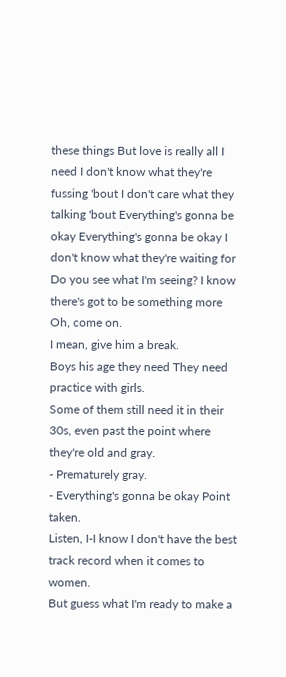these things But love is really all I need I don't know what they're fussing 'bout I don't care what they talking 'bout Everything's gonna be okay Everything's gonna be okay I don't know what they're waiting for Do you see what I'm seeing? I know there's got to be something more Oh, come on.
I mean, give him a break.
Boys his age they need They need practice with girls.
Some of them still need it in their 30s, even past the point where they're old and gray.
- Prematurely gray.
- Everything's gonna be okay Point taken.
Listen, I-I know I don't have the best track record when it comes to women.
But guess what I'm ready to make a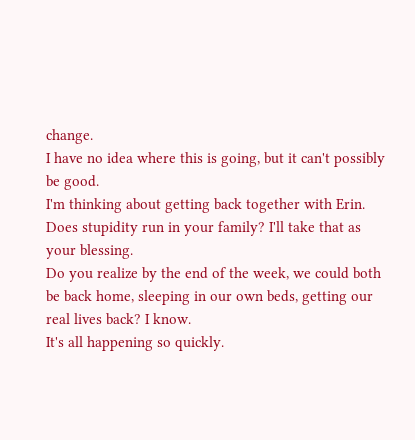change.
I have no idea where this is going, but it can't possibly be good.
I'm thinking about getting back together with Erin.
Does stupidity run in your family? I'll take that as your blessing.
Do you realize by the end of the week, we could both be back home, sleeping in our own beds, getting our real lives back? I know.
It's all happening so quickly.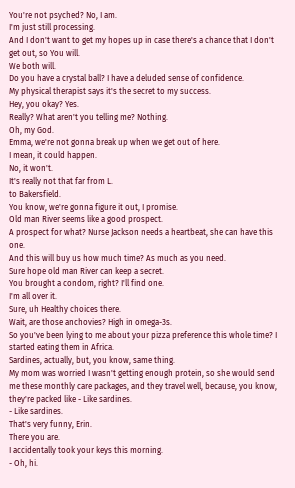You're not psyched? No, I am.
I'm just still processing.
And I don't want to get my hopes up in case there's a chance that I don't get out, so You will.
We both will.
Do you have a crystal ball? I have a deluded sense of confidence.
My physical therapist says it's the secret to my success.
Hey, you okay? Yes.
Really? What aren't you telling me? Nothing.
Oh, my God.
Emma, we're not gonna break up when we get out of here.
I mean, it could happen.
No, it won't.
It's really not that far from L.
to Bakersfield.
You know, we're gonna figure it out, I promise.
Old man River seems like a good prospect.
A prospect for what? Nurse Jackson needs a heartbeat, she can have this one.
And this will buy us how much time? As much as you need.
Sure hope old man River can keep a secret.
You brought a condom, right? I'll find one.
I'm all over it.
Sure, uh Healthy choices there.
Wait, are those anchovies? High in omega-3s.
So you've been lying to me about your pizza preference this whole time? I started eating them in Africa.
Sardines, actually, but, you know, same thing.
My mom was worried I wasn't getting enough protein, so she would send me these monthly care packages, and they travel well, because, you know, they're packed like - Like sardines.
- Like sardines.
That's very funny, Erin.
There you are.
I accidentally took your keys this morning.
- Oh, hi.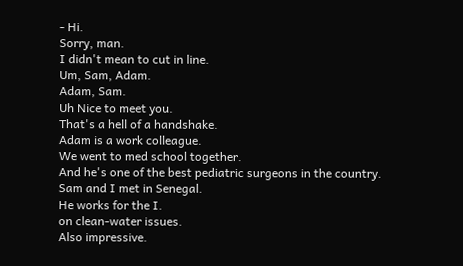- Hi.
Sorry, man.
I didn't mean to cut in line.
Um, Sam, Adam.
Adam, Sam.
Uh Nice to meet you.
That's a hell of a handshake.
Adam is a work colleague.
We went to med school together.
And he's one of the best pediatric surgeons in the country.
Sam and I met in Senegal.
He works for the I.
on clean-water issues.
Also impressive.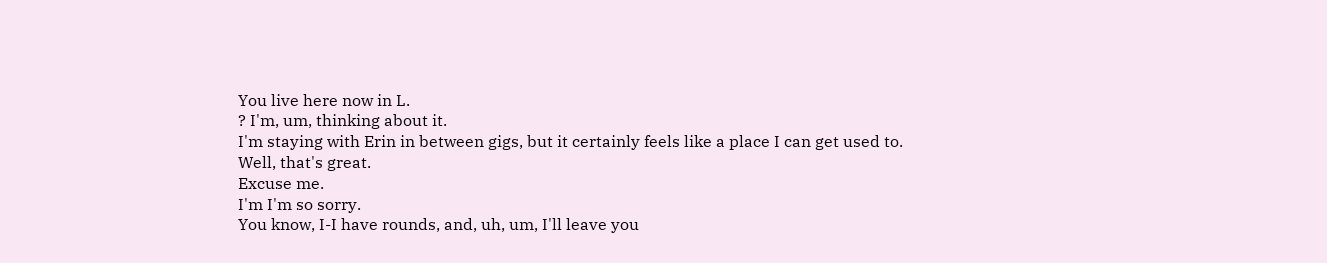You live here now in L.
? I'm, um, thinking about it.
I'm staying with Erin in between gigs, but it certainly feels like a place I can get used to.
Well, that's great.
Excuse me.
I'm I'm so sorry.
You know, I-I have rounds, and, uh, um, I'll leave you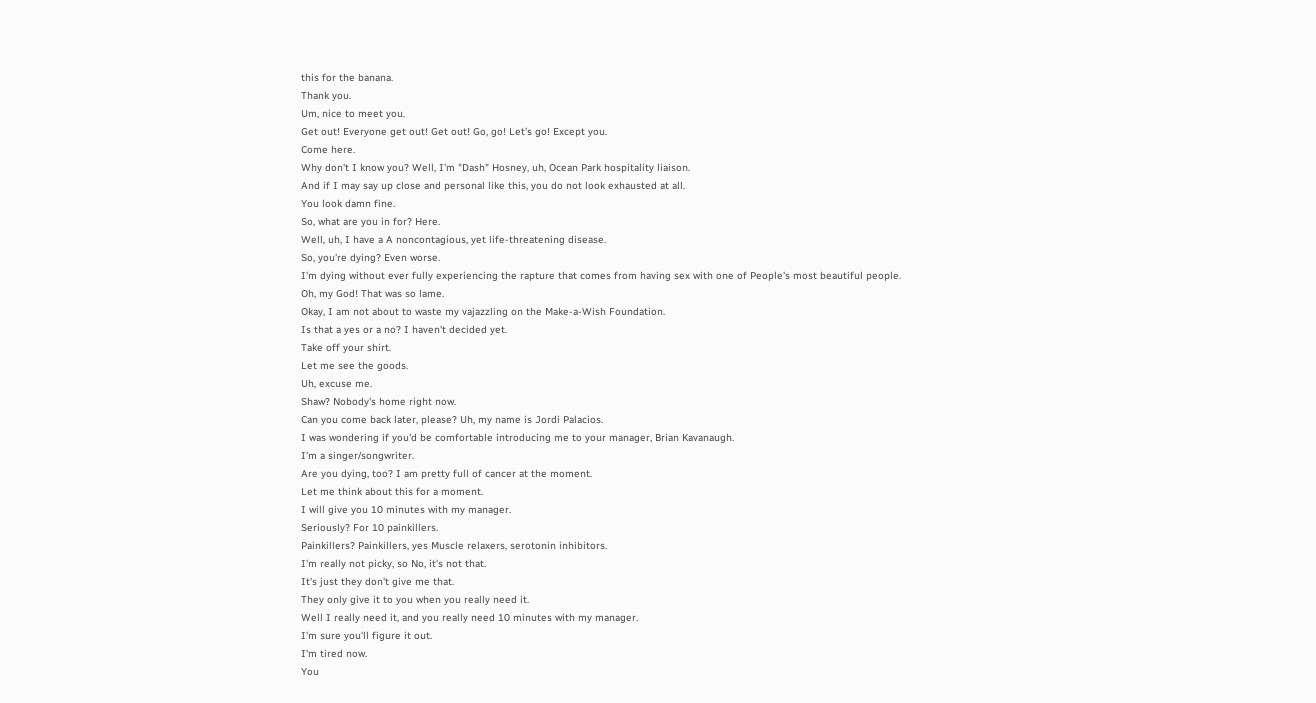this for the banana.
Thank you.
Um, nice to meet you.
Get out! Everyone get out! Get out! Go, go! Let's go! Except you.
Come here.
Why don't I know you? Well, I'm "Dash" Hosney, uh, Ocean Park hospitality liaison.
And if I may say up close and personal like this, you do not look exhausted at all.
You look damn fine.
So, what are you in for? Here.
Well, uh, I have a A noncontagious, yet life-threatening disease.
So, you're dying? Even worse.
I'm dying without ever fully experiencing the rapture that comes from having sex with one of People's most beautiful people.
Oh, my God! That was so lame.
Okay, I am not about to waste my vajazzling on the Make-a-Wish Foundation.
Is that a yes or a no? I haven't decided yet.
Take off your shirt.
Let me see the goods.
Uh, excuse me.
Shaw? Nobody's home right now.
Can you come back later, please? Uh, my name is Jordi Palacios.
I was wondering if you'd be comfortable introducing me to your manager, Brian Kavanaugh.
I'm a singer/songwriter.
Are you dying, too? I am pretty full of cancer at the moment.
Let me think about this for a moment.
I will give you 10 minutes with my manager.
Seriously? For 10 painkillers.
Painkillers? Painkillers, yes Muscle relaxers, serotonin inhibitors.
I'm really not picky, so No, it's not that.
It's just they don't give me that.
They only give it to you when you really need it.
Well I really need it, and you really need 10 minutes with my manager.
I'm sure you'll figure it out.
I'm tired now.
You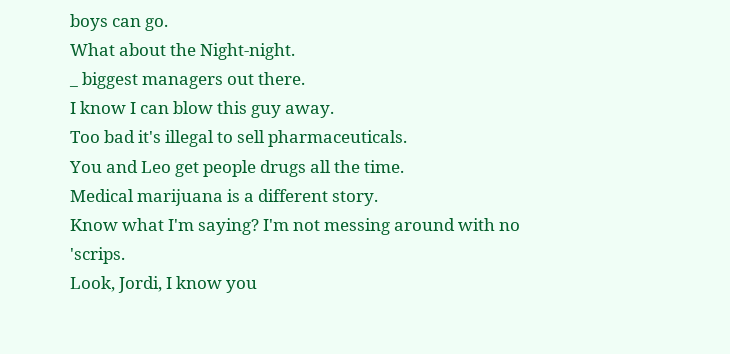boys can go.
What about the Night-night.
_ biggest managers out there.
I know I can blow this guy away.
Too bad it's illegal to sell pharmaceuticals.
You and Leo get people drugs all the time.
Medical marijuana is a different story.
Know what I'm saying? I'm not messing around with no 'scrips.
Look, Jordi, I know you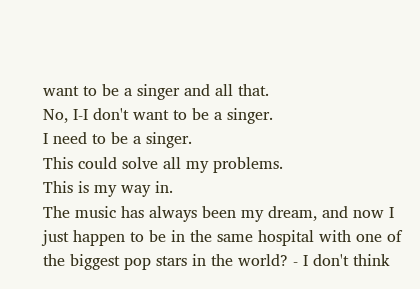want to be a singer and all that.
No, I-I don't want to be a singer.
I need to be a singer.
This could solve all my problems.
This is my way in.
The music has always been my dream, and now I just happen to be in the same hospital with one of the biggest pop stars in the world? - I don't think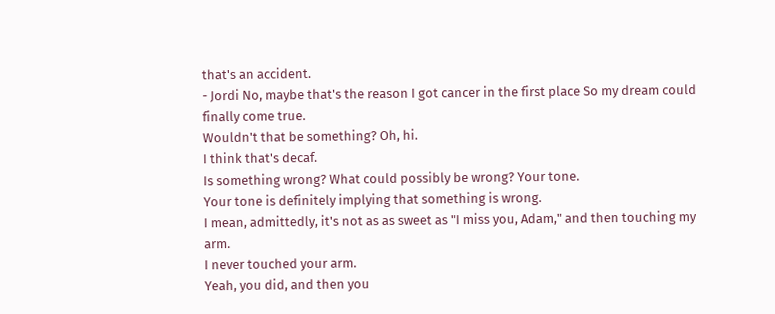that's an accident.
- Jordi No, maybe that's the reason I got cancer in the first place So my dream could finally come true.
Wouldn't that be something? Oh, hi.
I think that's decaf.
Is something wrong? What could possibly be wrong? Your tone.
Your tone is definitely implying that something is wrong.
I mean, admittedly, it's not as as sweet as "I miss you, Adam," and then touching my arm.
I never touched your arm.
Yeah, you did, and then you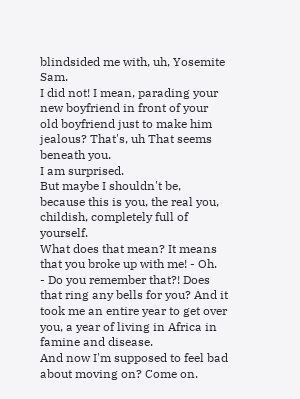blindsided me with, uh, Yosemite Sam.
I did not! I mean, parading your new boyfriend in front of your old boyfriend just to make him jealous? That's, uh That seems beneath you.
I am surprised.
But maybe I shouldn't be, because this is you, the real you, childish, completely full of yourself.
What does that mean? It means that you broke up with me! - Oh.
- Do you remember that?! Does that ring any bells for you? And it took me an entire year to get over you, a year of living in Africa in famine and disease.
And now I'm supposed to feel bad about moving on? Come on.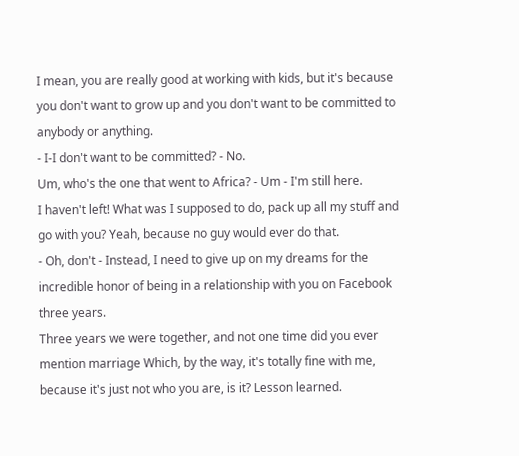I mean, you are really good at working with kids, but it's because you don't want to grow up and you don't want to be committed to anybody or anything.
- I-I don't want to be committed? - No.
Um, who's the one that went to Africa? - Um - I'm still here.
I haven't left! What was I supposed to do, pack up all my stuff and go with you? Yeah, because no guy would ever do that.
- Oh, don't - Instead, I need to give up on my dreams for the incredible honor of being in a relationship with you on Facebook three years.
Three years we were together, and not one time did you ever mention marriage Which, by the way, it's totally fine with me, because it's just not who you are, is it? Lesson learned.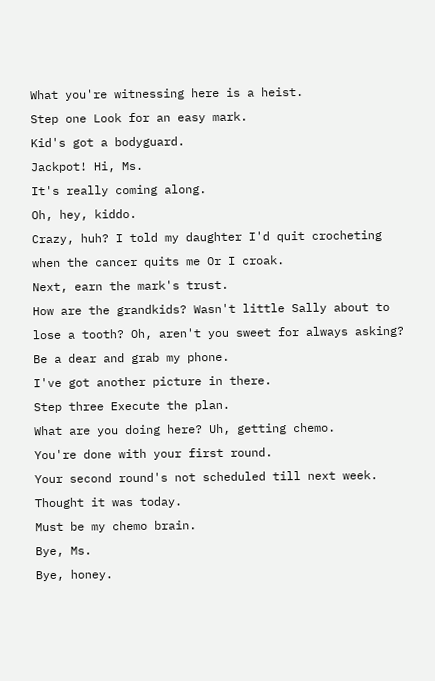What you're witnessing here is a heist.
Step one Look for an easy mark.
Kid's got a bodyguard.
Jackpot! Hi, Ms.
It's really coming along.
Oh, hey, kiddo.
Crazy, huh? I told my daughter I'd quit crocheting when the cancer quits me Or I croak.
Next, earn the mark's trust.
How are the grandkids? Wasn't little Sally about to lose a tooth? Oh, aren't you sweet for always asking? Be a dear and grab my phone.
I've got another picture in there.
Step three Execute the plan.
What are you doing here? Uh, getting chemo.
You're done with your first round.
Your second round's not scheduled till next week.
Thought it was today.
Must be my chemo brain.
Bye, Ms.
Bye, honey.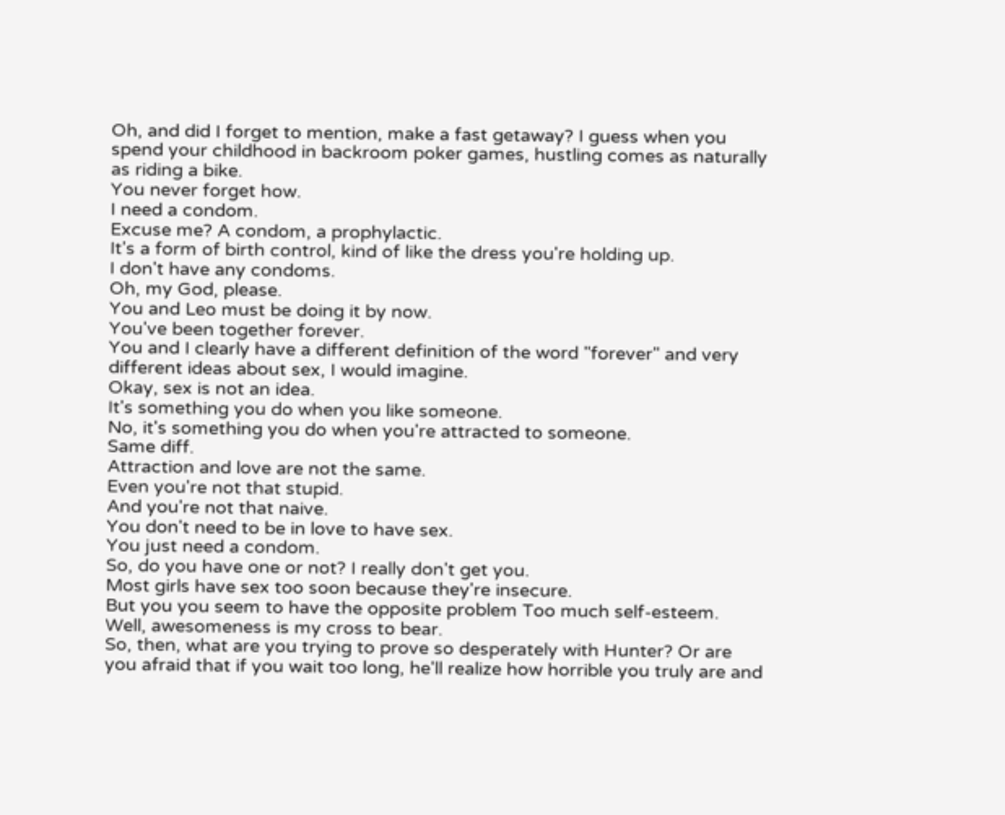Oh, and did I forget to mention, make a fast getaway? I guess when you spend your childhood in backroom poker games, hustling comes as naturally as riding a bike.
You never forget how.
I need a condom.
Excuse me? A condom, a prophylactic.
It's a form of birth control, kind of like the dress you're holding up.
I don't have any condoms.
Oh, my God, please.
You and Leo must be doing it by now.
You've been together forever.
You and I clearly have a different definition of the word "forever" and very different ideas about sex, I would imagine.
Okay, sex is not an idea.
It's something you do when you like someone.
No, it's something you do when you're attracted to someone.
Same diff.
Attraction and love are not the same.
Even you're not that stupid.
And you're not that naive.
You don't need to be in love to have sex.
You just need a condom.
So, do you have one or not? I really don't get you.
Most girls have sex too soon because they're insecure.
But you you seem to have the opposite problem Too much self-esteem.
Well, awesomeness is my cross to bear.
So, then, what are you trying to prove so desperately with Hunter? Or are you afraid that if you wait too long, he'll realize how horrible you truly are and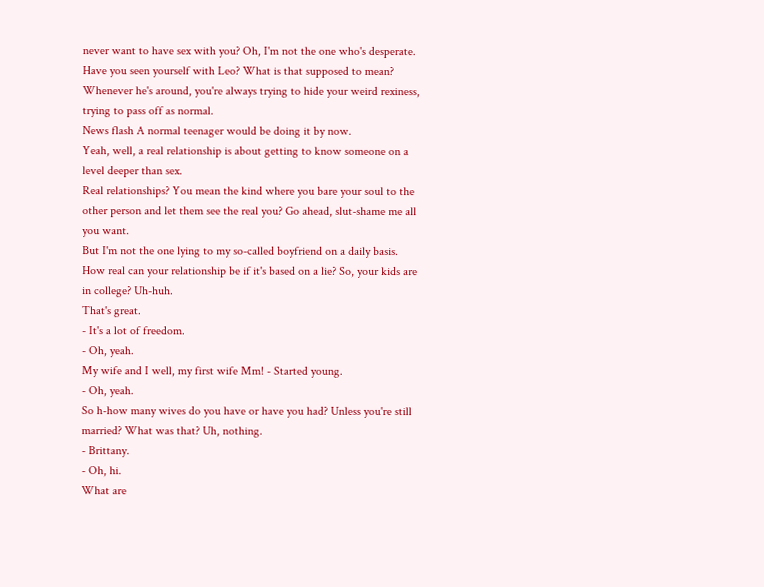never want to have sex with you? Oh, I'm not the one who's desperate.
Have you seen yourself with Leo? What is that supposed to mean? Whenever he's around, you're always trying to hide your weird rexiness, trying to pass off as normal.
News flash A normal teenager would be doing it by now.
Yeah, well, a real relationship is about getting to know someone on a level deeper than sex.
Real relationships? You mean the kind where you bare your soul to the other person and let them see the real you? Go ahead, slut-shame me all you want.
But I'm not the one lying to my so-called boyfriend on a daily basis.
How real can your relationship be if it's based on a lie? So, your kids are in college? Uh-huh.
That's great.
- It's a lot of freedom.
- Oh, yeah.
My wife and I well, my first wife Mm! - Started young.
- Oh, yeah.
So h-how many wives do you have or have you had? Unless you're still married? What was that? Uh, nothing.
- Brittany.
- Oh, hi.
What are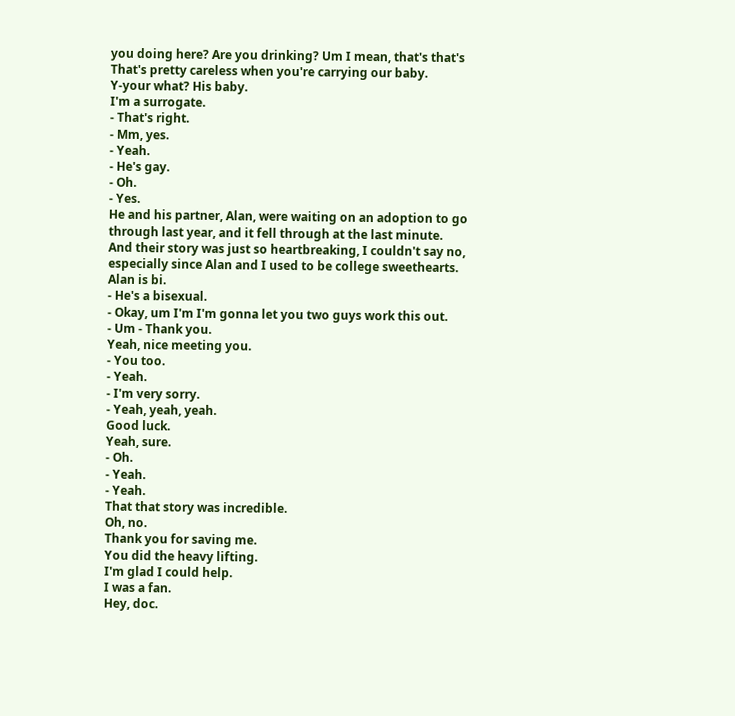you doing here? Are you drinking? Um I mean, that's that's That's pretty careless when you're carrying our baby.
Y-your what? His baby.
I'm a surrogate.
- That's right.
- Mm, yes.
- Yeah.
- He's gay.
- Oh.
- Yes.
He and his partner, Alan, were waiting on an adoption to go through last year, and it fell through at the last minute.
And their story was just so heartbreaking, I couldn't say no, especially since Alan and I used to be college sweethearts.
Alan is bi.
- He's a bisexual.
- Okay, um I'm I'm gonna let you two guys work this out.
- Um - Thank you.
Yeah, nice meeting you.
- You too.
- Yeah.
- I'm very sorry.
- Yeah, yeah, yeah.
Good luck.
Yeah, sure.
- Oh.
- Yeah.
- Yeah.
That that story was incredible.
Oh, no.
Thank you for saving me.
You did the heavy lifting.
I'm glad I could help.
I was a fan.
Hey, doc.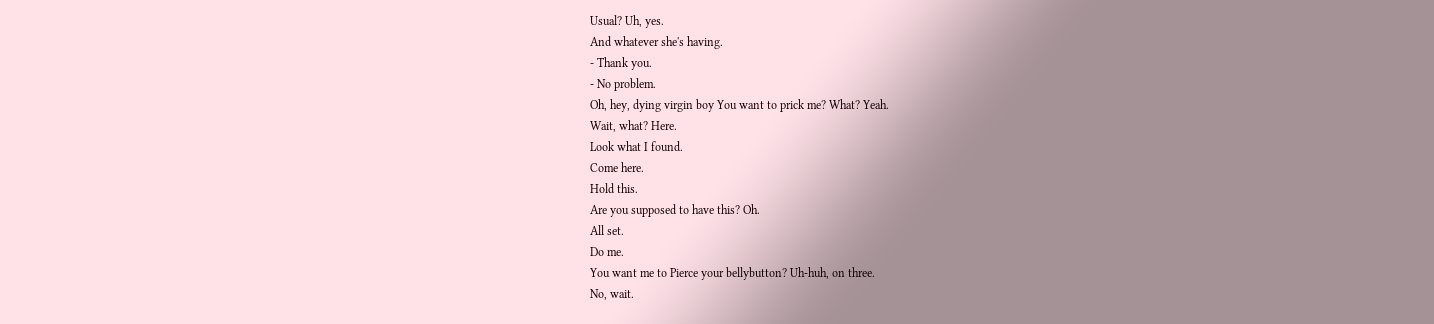Usual? Uh, yes.
And whatever she's having.
- Thank you.
- No problem.
Oh, hey, dying virgin boy You want to prick me? What? Yeah.
Wait, what? Here.
Look what I found.
Come here.
Hold this.
Are you supposed to have this? Oh.
All set.
Do me.
You want me to Pierce your bellybutton? Uh-huh, on three.
No, wait.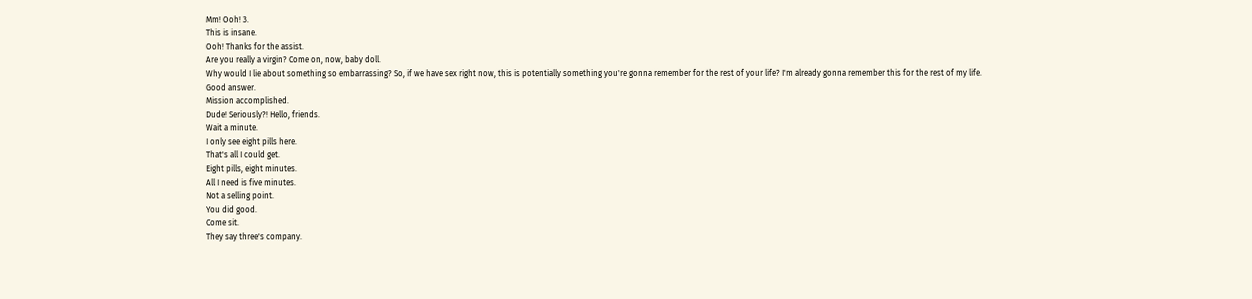Mm! Ooh! 3.
This is insane.
Ooh! Thanks for the assist.
Are you really a virgin? Come on, now, baby doll.
Why would I lie about something so embarrassing? So, if we have sex right now, this is potentially something you're gonna remember for the rest of your life? I'm already gonna remember this for the rest of my life.
Good answer.
Mission accomplished.
Dude! Seriously?! Hello, friends.
Wait a minute.
I only see eight pills here.
That's all I could get.
Eight pills, eight minutes.
All I need is five minutes.
Not a selling point.
You did good.
Come sit.
They say three's company.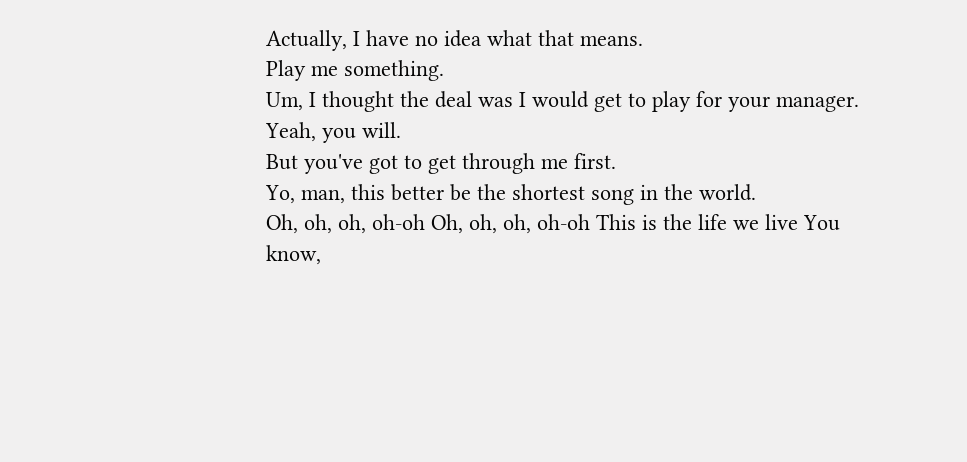Actually, I have no idea what that means.
Play me something.
Um, I thought the deal was I would get to play for your manager.
Yeah, you will.
But you've got to get through me first.
Yo, man, this better be the shortest song in the world.
Oh, oh, oh, oh-oh Oh, oh, oh, oh-oh This is the life we live You know,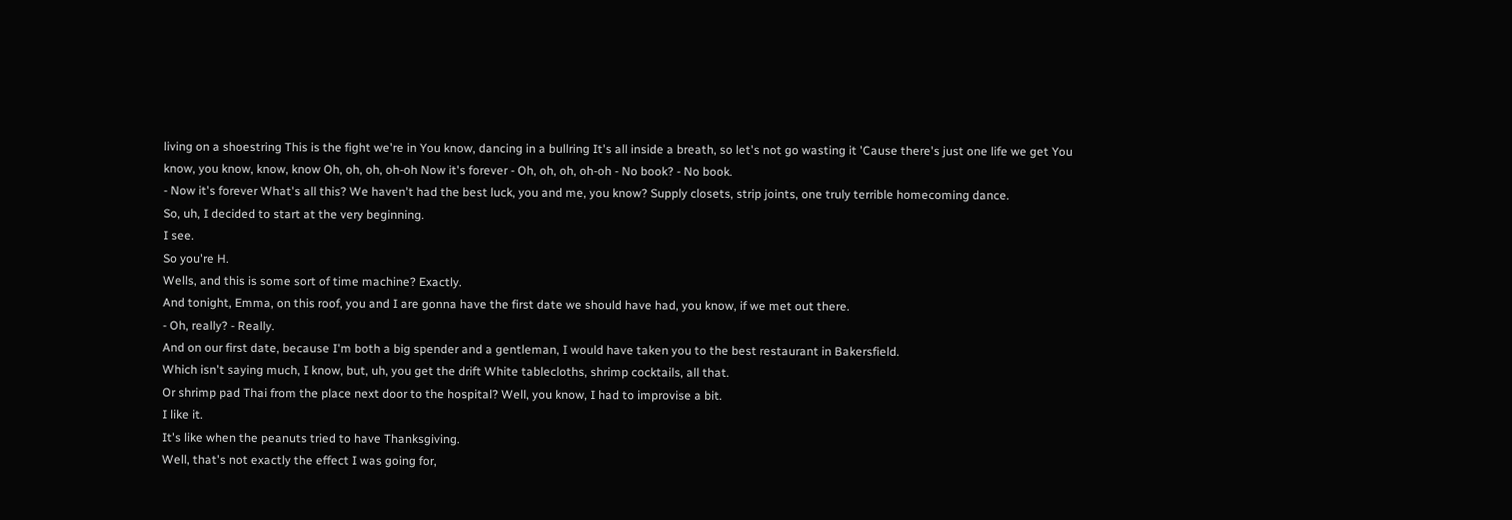living on a shoestring This is the fight we're in You know, dancing in a bullring It's all inside a breath, so let's not go wasting it 'Cause there's just one life we get You know, you know, know, know Oh, oh, oh, oh-oh Now it's forever - Oh, oh, oh, oh-oh - No book? - No book.
- Now it's forever What's all this? We haven't had the best luck, you and me, you know? Supply closets, strip joints, one truly terrible homecoming dance.
So, uh, I decided to start at the very beginning.
I see.
So you're H.
Wells, and this is some sort of time machine? Exactly.
And tonight, Emma, on this roof, you and I are gonna have the first date we should have had, you know, if we met out there.
- Oh, really? - Really.
And on our first date, because I'm both a big spender and a gentleman, I would have taken you to the best restaurant in Bakersfield.
Which isn't saying much, I know, but, uh, you get the drift White tablecloths, shrimp cocktails, all that.
Or shrimp pad Thai from the place next door to the hospital? Well, you know, I had to improvise a bit.
I like it.
It's like when the peanuts tried to have Thanksgiving.
Well, that's not exactly the effect I was going for,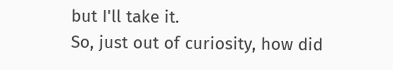but I'll take it.
So, just out of curiosity, how did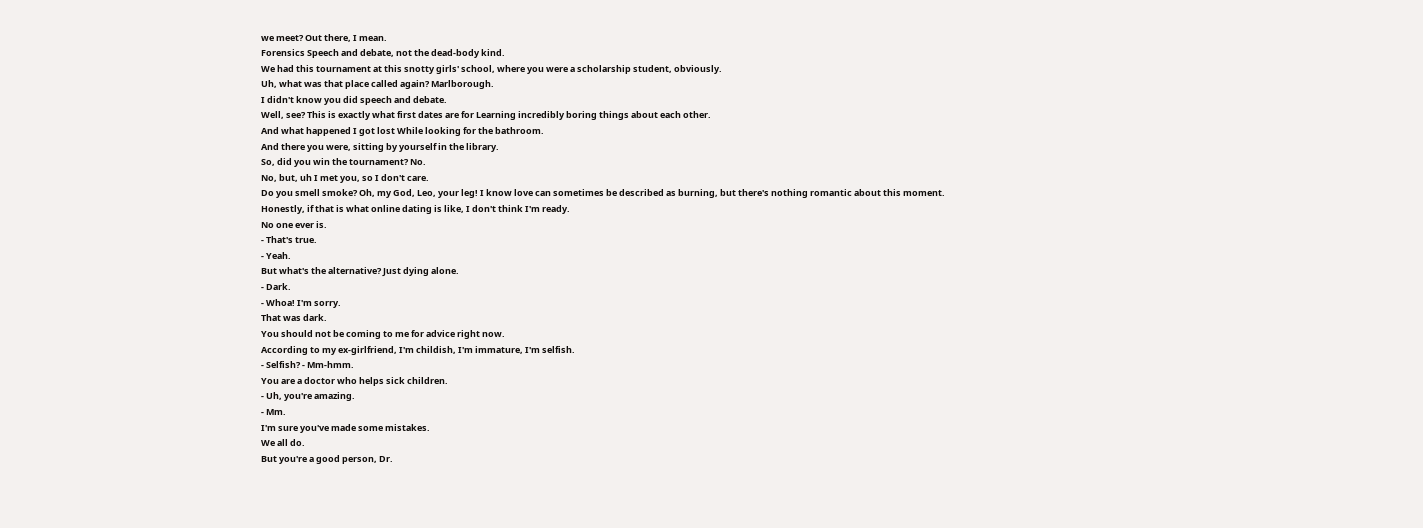we meet? Out there, I mean.
Forensics Speech and debate, not the dead-body kind.
We had this tournament at this snotty girls' school, where you were a scholarship student, obviously.
Uh, what was that place called again? Marlborough.
I didn't know you did speech and debate.
Well, see? This is exactly what first dates are for Learning incredibly boring things about each other.
And what happened I got lost While looking for the bathroom.
And there you were, sitting by yourself in the library.
So, did you win the tournament? No.
No, but, uh I met you, so I don't care.
Do you smell smoke? Oh, my God, Leo, your leg! I know love can sometimes be described as burning, but there's nothing romantic about this moment.
Honestly, if that is what online dating is like, I don't think I'm ready.
No one ever is.
- That's true.
- Yeah.
But what's the alternative? Just dying alone.
- Dark.
- Whoa! I'm sorry.
That was dark.
You should not be coming to me for advice right now.
According to my ex-girlfriend, I'm childish, I'm immature, I'm selfish.
- Selfish? - Mm-hmm.
You are a doctor who helps sick children.
- Uh, you're amazing.
- Mm.
I'm sure you've made some mistakes.
We all do.
But you're a good person, Dr.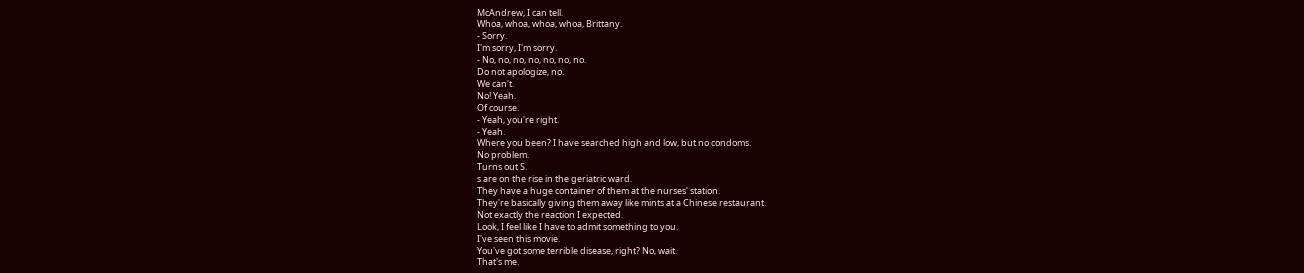McAndrew, I can tell.
Whoa, whoa, whoa, whoa, Brittany.
- Sorry.
I'm sorry, I'm sorry.
- No, no, no, no, no, no, no.
Do not apologize, no.
We can't.
No! Yeah.
Of course.
- Yeah, you're right.
- Yeah.
Where you been? I have searched high and low, but no condoms.
No problem.
Turns out S.
s are on the rise in the geriatric ward.
They have a huge container of them at the nurses' station.
They're basically giving them away like mints at a Chinese restaurant.
Not exactly the reaction I expected.
Look, I feel like I have to admit something to you.
I've seen this movie.
You've got some terrible disease, right? No, wait.
That's me.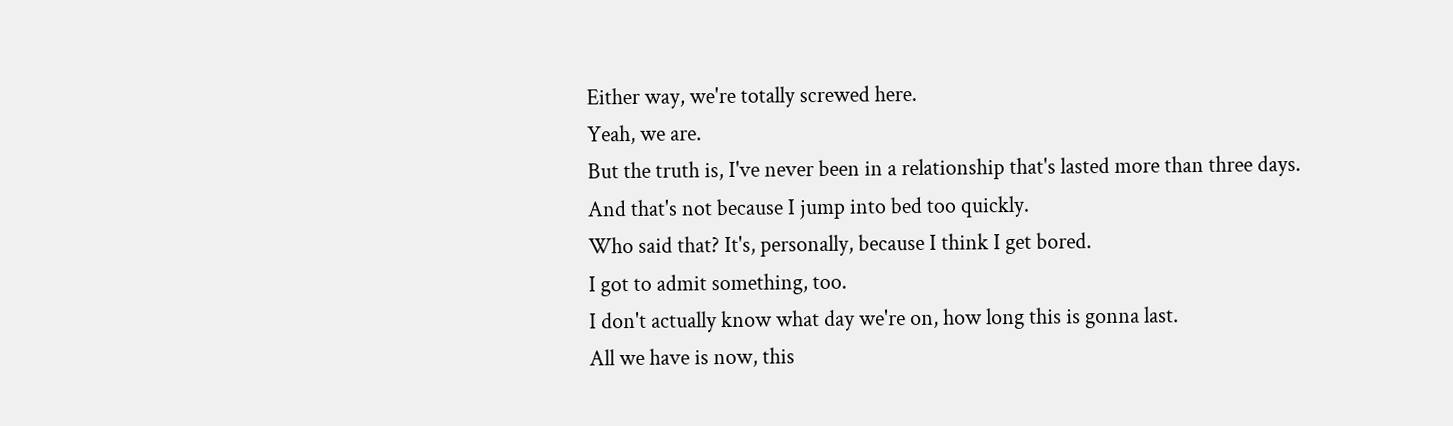Either way, we're totally screwed here.
Yeah, we are.
But the truth is, I've never been in a relationship that's lasted more than three days.
And that's not because I jump into bed too quickly.
Who said that? It's, personally, because I think I get bored.
I got to admit something, too.
I don't actually know what day we're on, how long this is gonna last.
All we have is now, this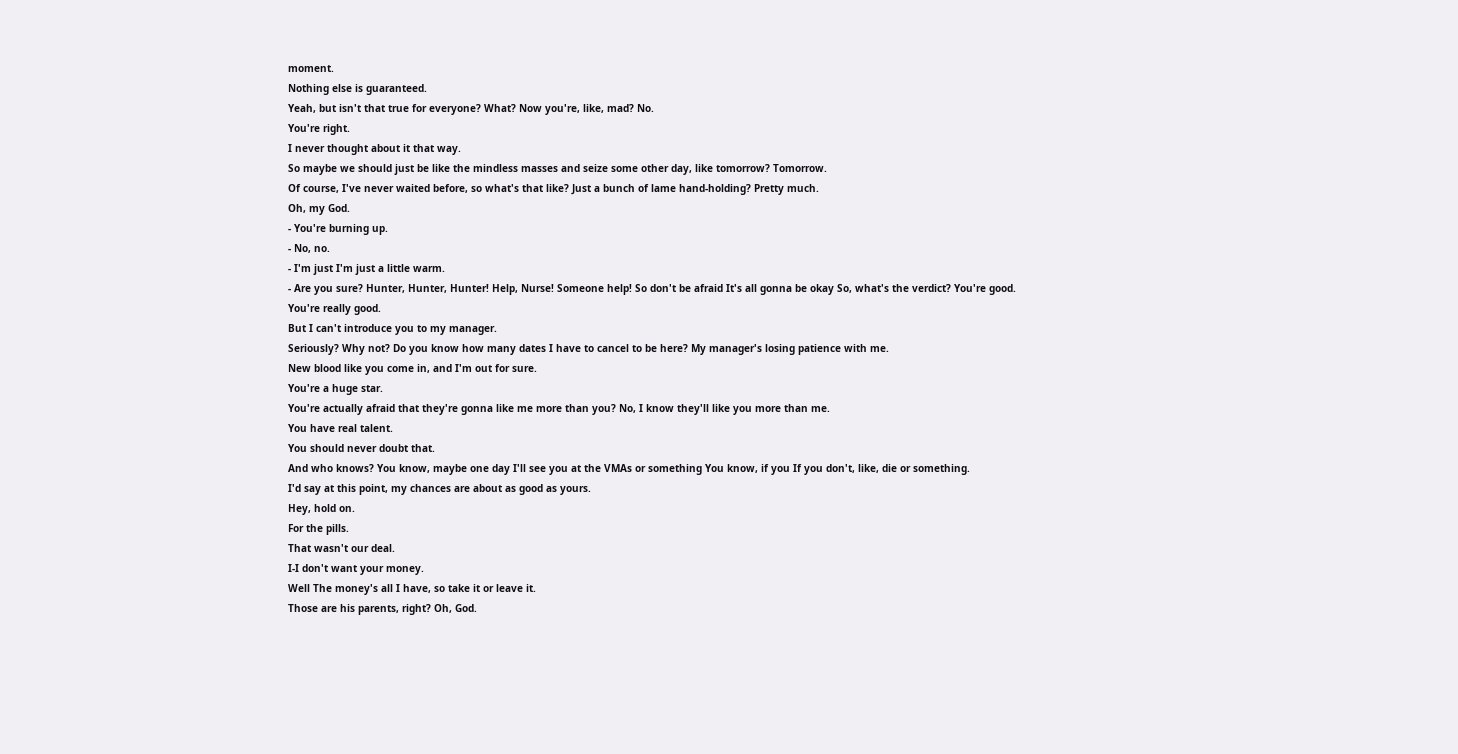moment.
Nothing else is guaranteed.
Yeah, but isn't that true for everyone? What? Now you're, like, mad? No.
You're right.
I never thought about it that way.
So maybe we should just be like the mindless masses and seize some other day, like tomorrow? Tomorrow.
Of course, I've never waited before, so what's that like? Just a bunch of lame hand-holding? Pretty much.
Oh, my God.
- You're burning up.
- No, no.
- I'm just I'm just a little warm.
- Are you sure? Hunter, Hunter, Hunter! Help, Nurse! Someone help! So don't be afraid It's all gonna be okay So, what's the verdict? You're good.
You're really good.
But I can't introduce you to my manager.
Seriously? Why not? Do you know how many dates I have to cancel to be here? My manager's losing patience with me.
New blood like you come in, and I'm out for sure.
You're a huge star.
You're actually afraid that they're gonna like me more than you? No, I know they'll like you more than me.
You have real talent.
You should never doubt that.
And who knows? You know, maybe one day I'll see you at the VMAs or something You know, if you If you don't, like, die or something.
I'd say at this point, my chances are about as good as yours.
Hey, hold on.
For the pills.
That wasn't our deal.
I-I don't want your money.
Well The money's all I have, so take it or leave it.
Those are his parents, right? Oh, God.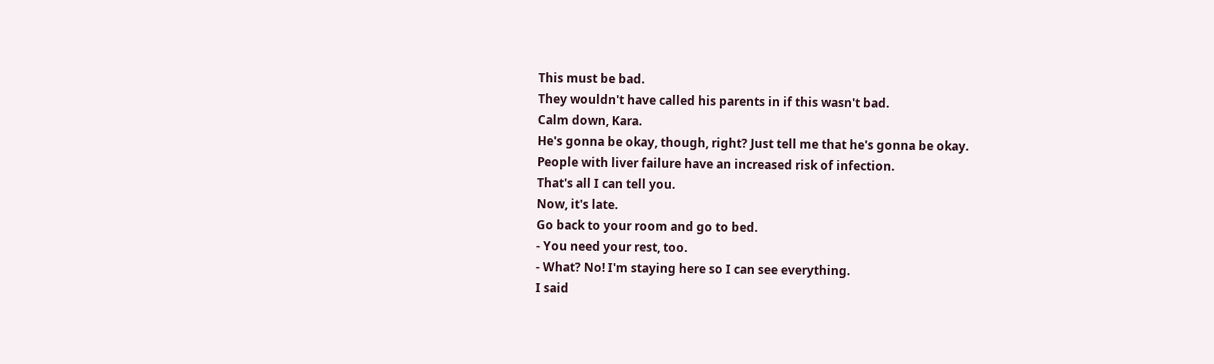This must be bad.
They wouldn't have called his parents in if this wasn't bad.
Calm down, Kara.
He's gonna be okay, though, right? Just tell me that he's gonna be okay.
People with liver failure have an increased risk of infection.
That's all I can tell you.
Now, it's late.
Go back to your room and go to bed.
- You need your rest, too.
- What? No! I'm staying here so I can see everything.
I said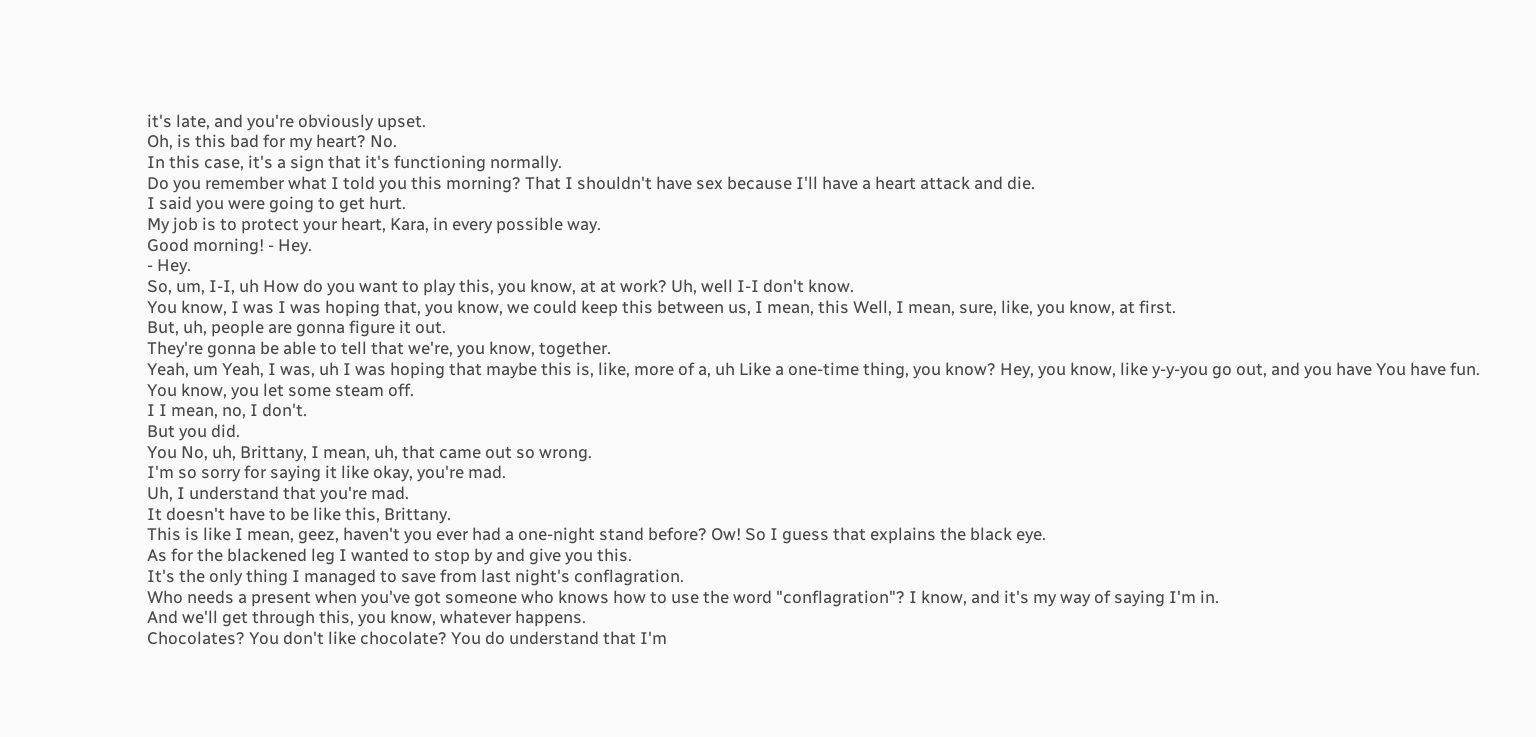it's late, and you're obviously upset.
Oh, is this bad for my heart? No.
In this case, it's a sign that it's functioning normally.
Do you remember what I told you this morning? That I shouldn't have sex because I'll have a heart attack and die.
I said you were going to get hurt.
My job is to protect your heart, Kara, in every possible way.
Good morning! - Hey.
- Hey.
So, um, I-I, uh How do you want to play this, you know, at at work? Uh, well I-I don't know.
You know, I was I was hoping that, you know, we could keep this between us, I mean, this Well, I mean, sure, like, you know, at first.
But, uh, people are gonna figure it out.
They're gonna be able to tell that we're, you know, together.
Yeah, um Yeah, I was, uh I was hoping that maybe this is, like, more of a, uh Like a one-time thing, you know? Hey, you know, like y-y-you go out, and you have You have fun.
You know, you let some steam off.
I I mean, no, I don't.
But you did.
You No, uh, Brittany, I mean, uh, that came out so wrong.
I'm so sorry for saying it like okay, you're mad.
Uh, I understand that you're mad.
It doesn't have to be like this, Brittany.
This is like I mean, geez, haven't you ever had a one-night stand before? Ow! So I guess that explains the black eye.
As for the blackened leg I wanted to stop by and give you this.
It's the only thing I managed to save from last night's conflagration.
Who needs a present when you've got someone who knows how to use the word "conflagration"? I know, and it's my way of saying I'm in.
And we'll get through this, you know, whatever happens.
Chocolates? You don't like chocolate? You do understand that I'm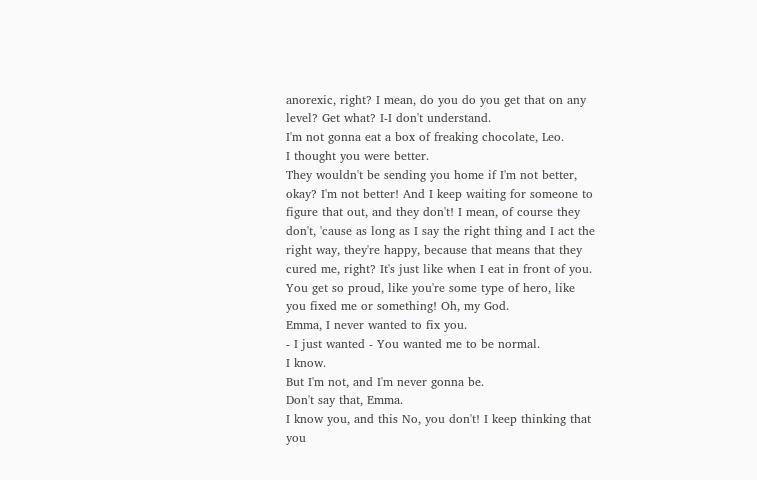anorexic, right? I mean, do you do you get that on any level? Get what? I-I don't understand.
I'm not gonna eat a box of freaking chocolate, Leo.
I thought you were better.
They wouldn't be sending you home if I'm not better, okay? I'm not better! And I keep waiting for someone to figure that out, and they don't! I mean, of course they don't, 'cause as long as I say the right thing and I act the right way, they're happy, because that means that they cured me, right? It's just like when I eat in front of you.
You get so proud, like you're some type of hero, like you fixed me or something! Oh, my God.
Emma, I never wanted to fix you.
- I just wanted - You wanted me to be normal.
I know.
But I'm not, and I'm never gonna be.
Don't say that, Emma.
I know you, and this No, you don't! I keep thinking that you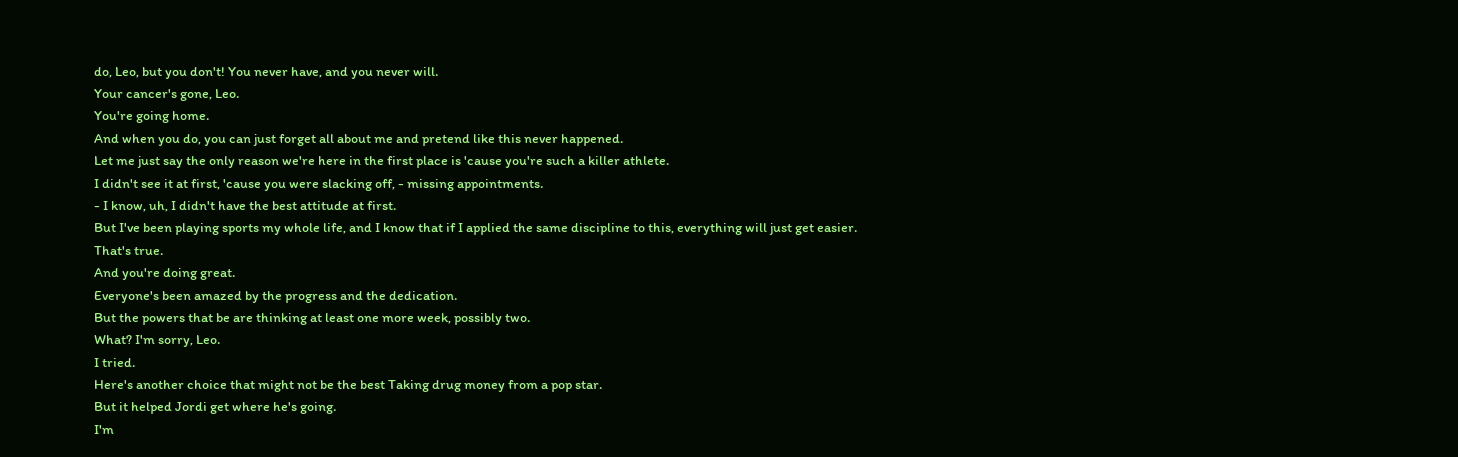do, Leo, but you don't! You never have, and you never will.
Your cancer's gone, Leo.
You're going home.
And when you do, you can just forget all about me and pretend like this never happened.
Let me just say the only reason we're here in the first place is 'cause you're such a killer athlete.
I didn't see it at first, 'cause you were slacking off, - missing appointments.
- I know, uh, I didn't have the best attitude at first.
But I've been playing sports my whole life, and I know that if I applied the same discipline to this, everything will just get easier.
That's true.
And you're doing great.
Everyone's been amazed by the progress and the dedication.
But the powers that be are thinking at least one more week, possibly two.
What? I'm sorry, Leo.
I tried.
Here's another choice that might not be the best Taking drug money from a pop star.
But it helped Jordi get where he's going.
I'm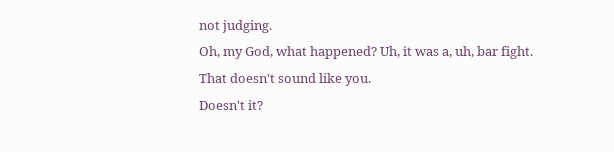not judging.
Oh, my God, what happened? Uh, it was a, uh, bar fight.
That doesn't sound like you.
Doesn't it?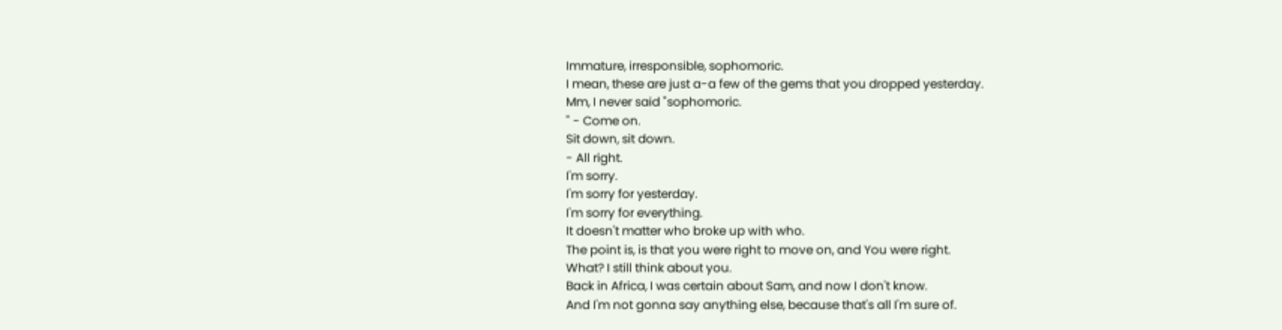Immature, irresponsible, sophomoric.
I mean, these are just a-a few of the gems that you dropped yesterday.
Mm, I never said "sophomoric.
" - Come on.
Sit down, sit down.
- All right.
I'm sorry.
I'm sorry for yesterday.
I'm sorry for everything.
It doesn't matter who broke up with who.
The point is, is that you were right to move on, and You were right.
What? I still think about you.
Back in Africa, I was certain about Sam, and now I don't know.
And I'm not gonna say anything else, because that's all I'm sure of.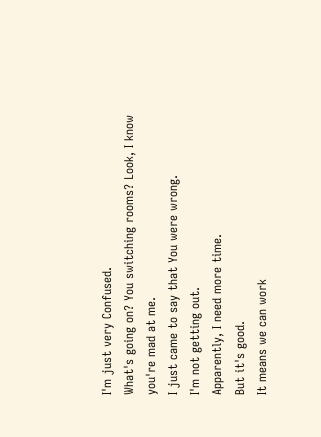I'm just very Confused.
What's going on? You switching rooms? Look, I know you're mad at me.
I just came to say that You were wrong.
I'm not getting out.
Apparently, I need more time.
But it's good.
It means we can work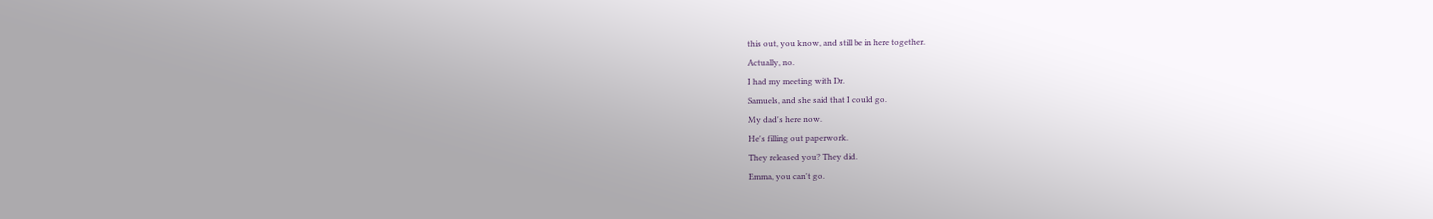this out, you know, and still be in here together.
Actually, no.
I had my meeting with Dr.
Samuels, and she said that I could go.
My dad's here now.
He's filling out paperwork.
They released you? They did.
Emma, you can't go.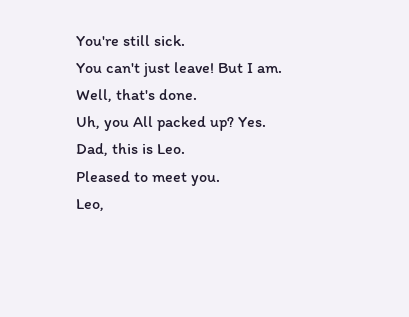You're still sick.
You can't just leave! But I am.
Well, that's done.
Uh, you All packed up? Yes.
Dad, this is Leo.
Pleased to meet you.
Leo,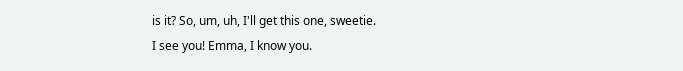is it? So, um, uh, I'll get this one, sweetie.
I see you! Emma, I know you.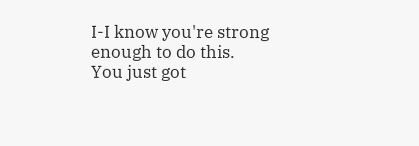I-I know you're strong enough to do this.
You just got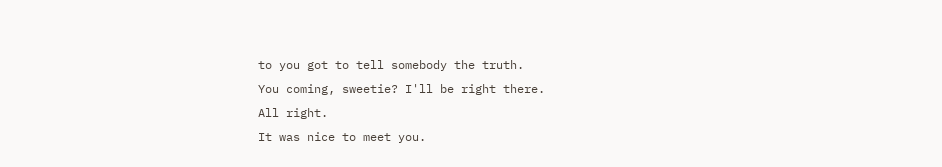to you got to tell somebody the truth.
You coming, sweetie? I'll be right there.
All right.
It was nice to meet you.